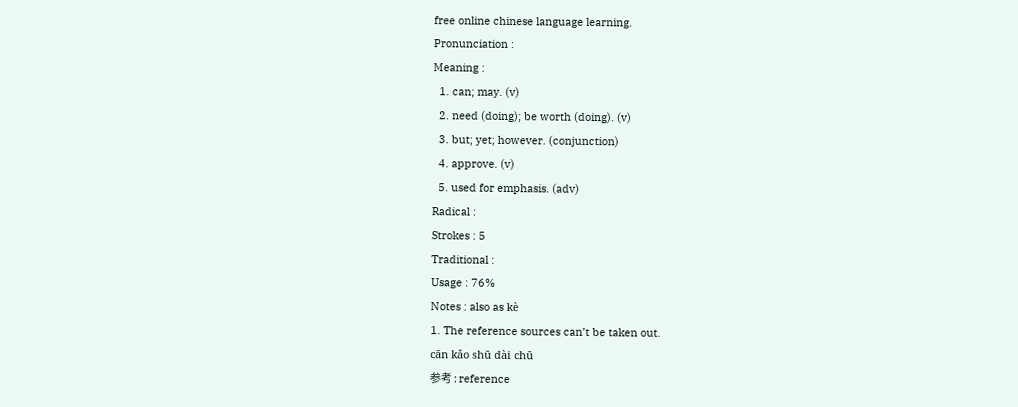free online chinese language learning.
Pronunciation :
Meaning :
  1. can; may. (v)
  2. need (doing); be worth (doing). (v)
  3. but; yet; however. (conjunction)
  4. approve. (v)
  5. used for emphasis. (adv)
Radical :
Strokes : 5
Traditional :
Usage : 76%
Notes : also as kè
1. The reference sources can’t be taken out.
cān kǎo shū dài chū
参考 : reference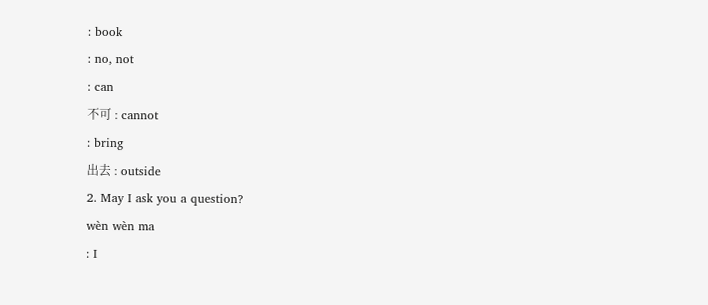: book
: no, not
: can
不可 : cannot
: bring
出去 : outside
2. May I ask you a question?
wèn wèn ma
: I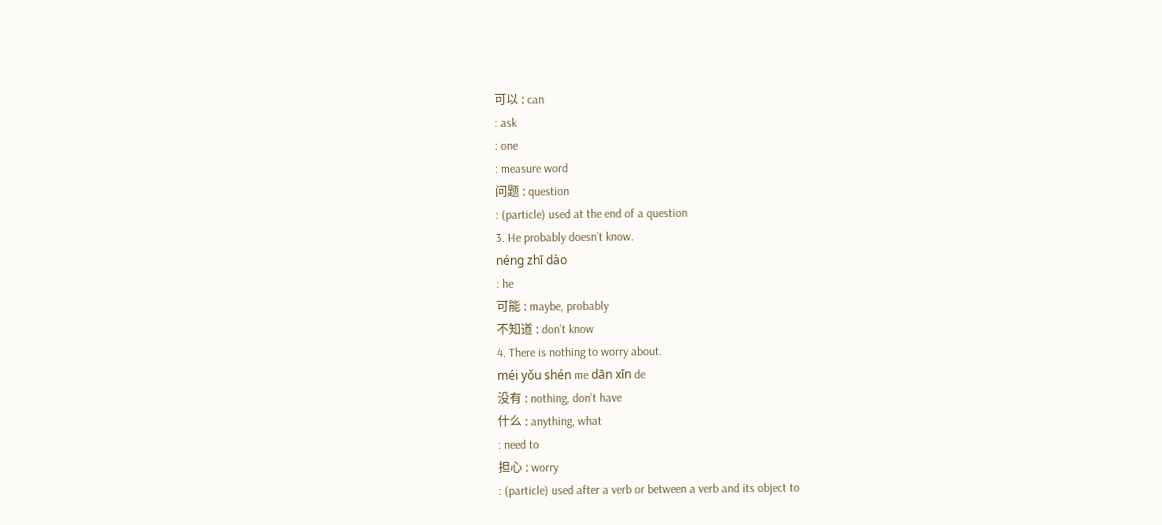可以 : can
: ask
: one
: measure word
问题 : question
: (particle) used at the end of a question
3. He probably doesn’t know.
néng zhī dào
: he
可能 : maybe, probably
不知道 : don’t know
4. There is nothing to worry about.
méi yǒu shén me dān xīn de
没有 : nothing, don’t have
什么 : anything, what
: need to
担心 : worry
: (particle) used after a verb or between a verb and its object to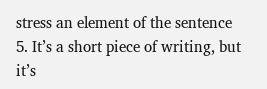stress an element of the sentence
5. It’s a short piece of writing, but it’s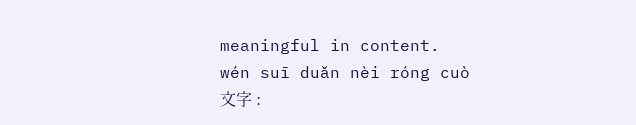meaningful in content.
wén suī duǎn nèi róng cuò
文字 :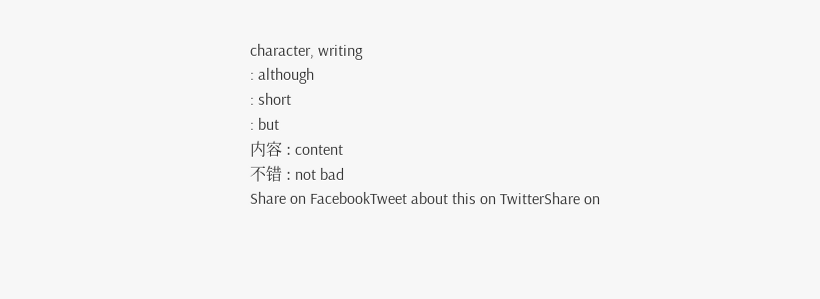character, writing
: although
: short
: but
内容 : content
不错 : not bad
Share on FacebookTweet about this on TwitterShare on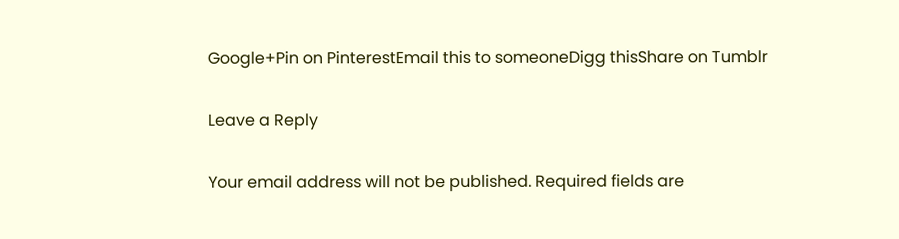Google+Pin on PinterestEmail this to someoneDigg thisShare on Tumblr

Leave a Reply

Your email address will not be published. Required fields are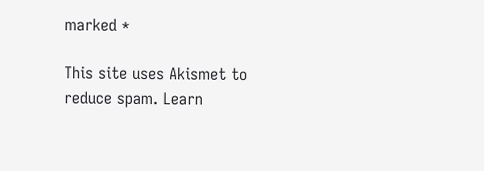marked *

This site uses Akismet to reduce spam. Learn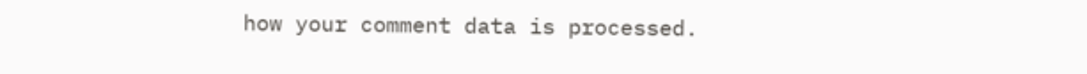how your comment data is processed.